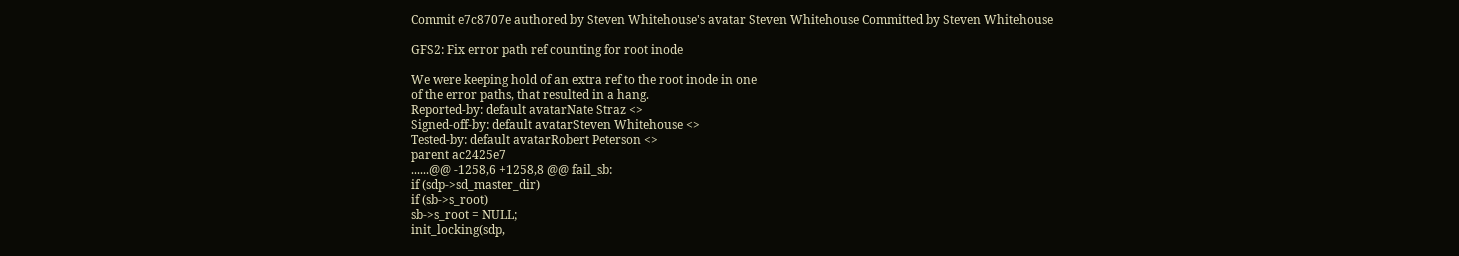Commit e7c8707e authored by Steven Whitehouse's avatar Steven Whitehouse Committed by Steven Whitehouse

GFS2: Fix error path ref counting for root inode

We were keeping hold of an extra ref to the root inode in one
of the error paths, that resulted in a hang.
Reported-by: default avatarNate Straz <>
Signed-off-by: default avatarSteven Whitehouse <>
Tested-by: default avatarRobert Peterson <>
parent ac2425e7
......@@ -1258,6 +1258,8 @@ fail_sb:
if (sdp->sd_master_dir)
if (sb->s_root)
sb->s_root = NULL;
init_locking(sdp,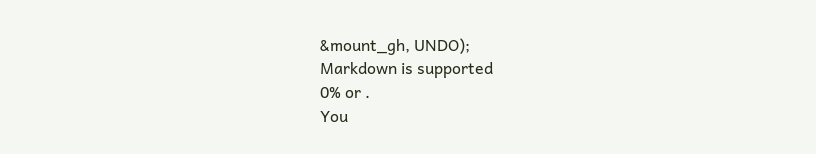&mount_gh, UNDO);
Markdown is supported
0% or .
You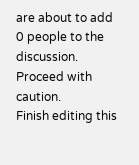are about to add 0 people to the discussion. Proceed with caution.
Finish editing this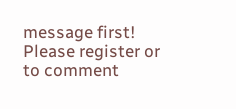message first!
Please register or to comment